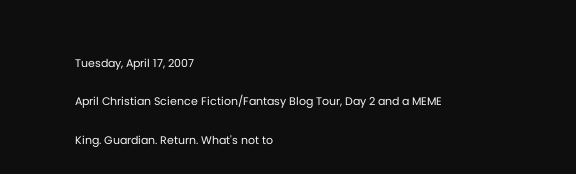Tuesday, April 17, 2007

April Christian Science Fiction/Fantasy Blog Tour, Day 2 and a MEME

King. Guardian. Return. What's not to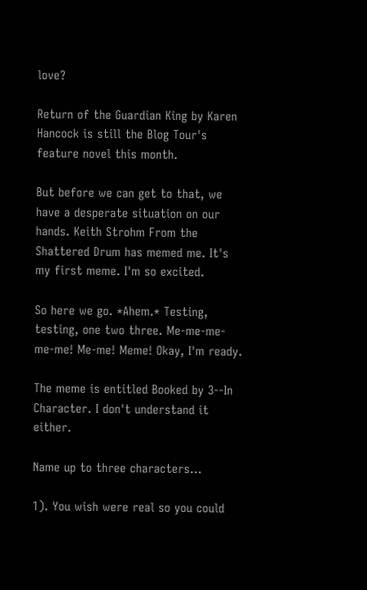love?

Return of the Guardian King by Karen Hancock is still the Blog Tour's feature novel this month.

But before we can get to that, we have a desperate situation on our hands. Keith Strohm From the Shattered Drum has memed me. It's my first meme. I'm so excited.

So here we go. *Ahem.* Testing, testing, one two three. Me-me-me-me-me! Me-me! Meme! Okay, I'm ready.

The meme is entitled Booked by 3--In Character. I don't understand it either.

Name up to three characters...

1). You wish were real so you could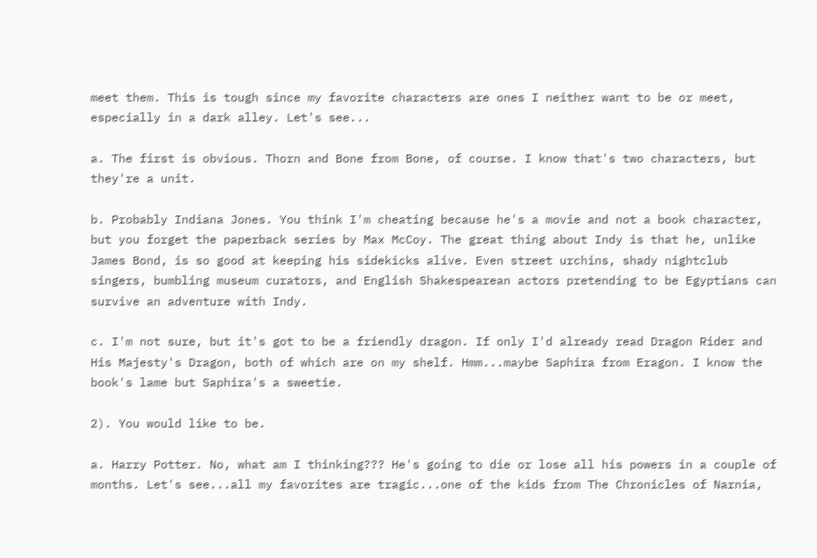meet them. This is tough since my favorite characters are ones I neither want to be or meet, especially in a dark alley. Let's see...

a. The first is obvious. Thorn and Bone from Bone, of course. I know that's two characters, but they're a unit.

b. Probably Indiana Jones. You think I'm cheating because he's a movie and not a book character, but you forget the paperback series by Max McCoy. The great thing about Indy is that he, unlike James Bond, is so good at keeping his sidekicks alive. Even street urchins, shady nightclub singers, bumbling museum curators, and English Shakespearean actors pretending to be Egyptians can survive an adventure with Indy.

c. I'm not sure, but it's got to be a friendly dragon. If only I'd already read Dragon Rider and His Majesty's Dragon, both of which are on my shelf. Hmm...maybe Saphira from Eragon. I know the book's lame but Saphira's a sweetie.

2). You would like to be.

a. Harry Potter. No, what am I thinking??? He's going to die or lose all his powers in a couple of months. Let's see...all my favorites are tragic...one of the kids from The Chronicles of Narnia,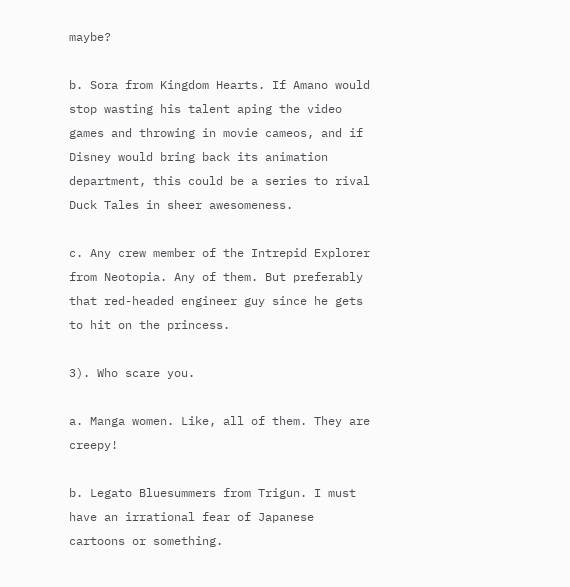maybe?

b. Sora from Kingdom Hearts. If Amano would stop wasting his talent aping the video games and throwing in movie cameos, and if Disney would bring back its animation department, this could be a series to rival Duck Tales in sheer awesomeness.

c. Any crew member of the Intrepid Explorer from Neotopia. Any of them. But preferably that red-headed engineer guy since he gets to hit on the princess.

3). Who scare you.

a. Manga women. Like, all of them. They are creepy!

b. Legato Bluesummers from Trigun. I must have an irrational fear of Japanese cartoons or something.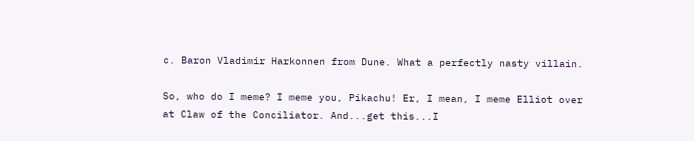c. Baron Vladimir Harkonnen from Dune. What a perfectly nasty villain.

So, who do I meme? I meme you, Pikachu! Er, I mean, I meme Elliot over at Claw of the Conciliator. And...get this...I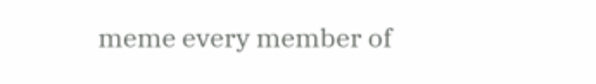meme every member of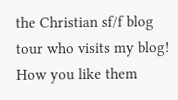the Christian sf/f blog tour who visits my blog! How you like them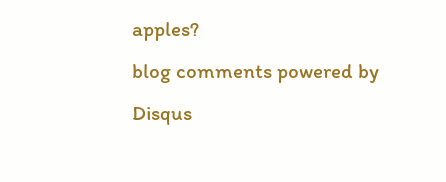apples?
blog comments powered by Disqus